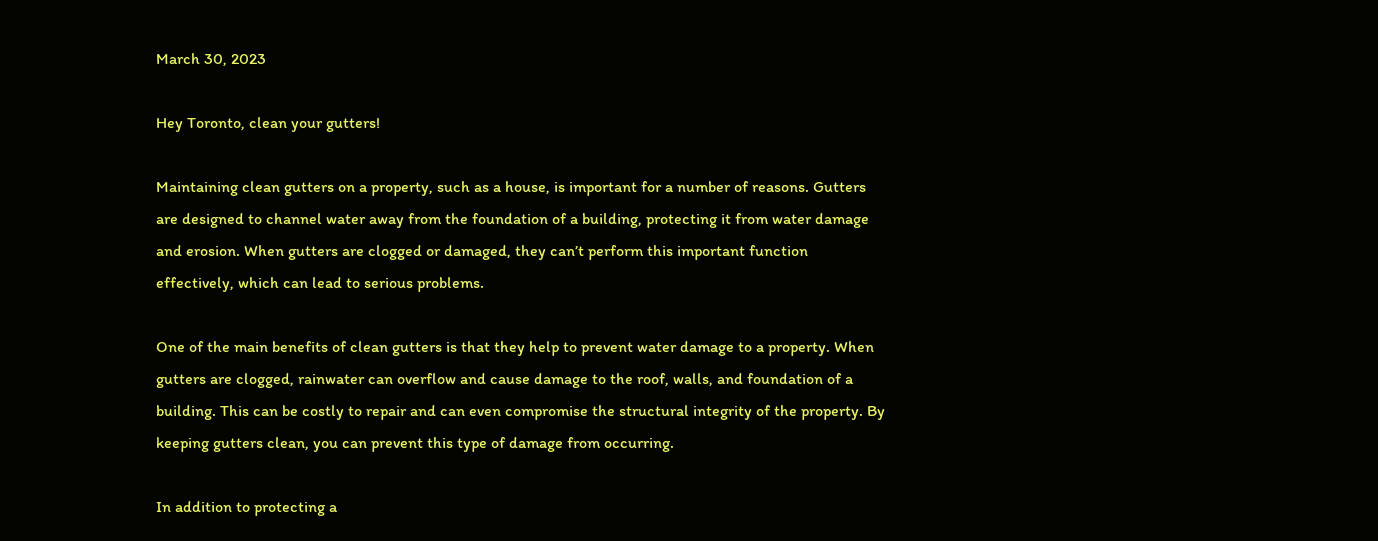March 30, 2023

Hey Toronto, clean your gutters!

Maintaining clean gutters on a property, such as a house, is important for a number of reasons. Gutters are designed to channel water away from the foundation of a building, protecting it from water damage and erosion. When gutters are clogged or damaged, they can’t perform this important function effectively, which can lead to serious problems.

One of the main benefits of clean gutters is that they help to prevent water damage to a property. When gutters are clogged, rainwater can overflow and cause damage to the roof, walls, and foundation of a building. This can be costly to repair and can even compromise the structural integrity of the property. By keeping gutters clean, you can prevent this type of damage from occurring.

In addition to protecting a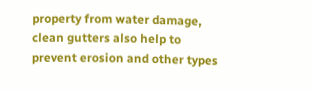property from water damage, clean gutters also help to prevent erosion and other types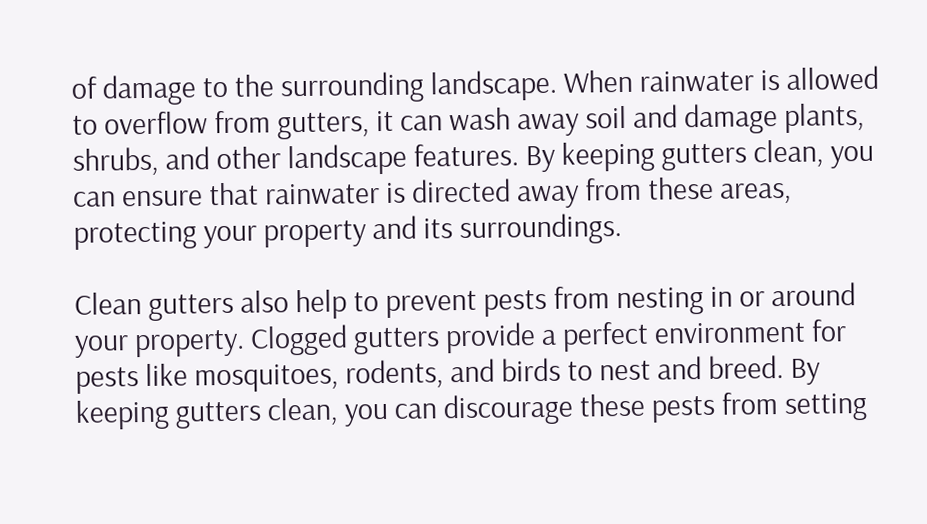of damage to the surrounding landscape. When rainwater is allowed to overflow from gutters, it can wash away soil and damage plants, shrubs, and other landscape features. By keeping gutters clean, you can ensure that rainwater is directed away from these areas, protecting your property and its surroundings.

Clean gutters also help to prevent pests from nesting in or around your property. Clogged gutters provide a perfect environment for pests like mosquitoes, rodents, and birds to nest and breed. By keeping gutters clean, you can discourage these pests from setting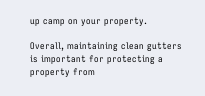up camp on your property.

Overall, maintaining clean gutters is important for protecting a property from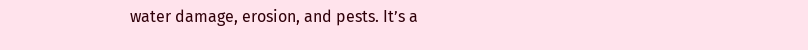water damage, erosion, and pests. It’s a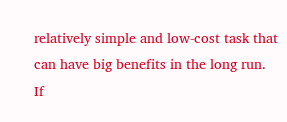relatively simple and low-cost task that can have big benefits in the long run. If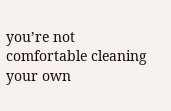you’re not comfortable cleaning your own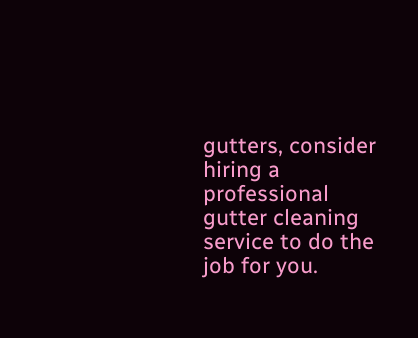gutters, consider hiring a professional gutter cleaning service to do the job for you.